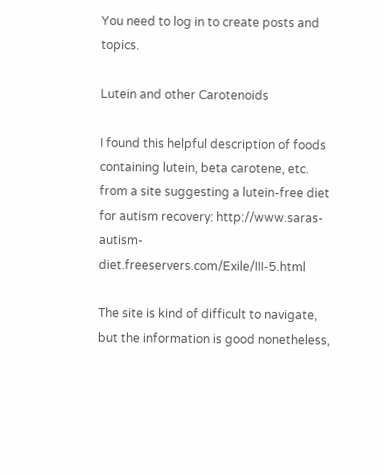You need to log in to create posts and topics.

Lutein and other Carotenoids

I found this helpful description of foods containing lutein, beta carotene, etc. from a site suggesting a lutein-free diet for autism recovery: http://www.saras-autism-diet.freeservers.com/Exile/III-5.html

The site is kind of difficult to navigate, but the information is good nonetheless,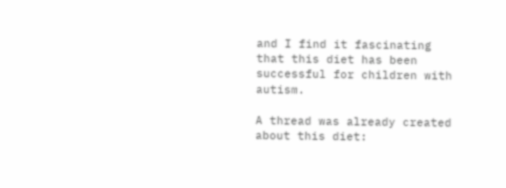and I find it fascinating that this diet has been successful for children with autism.

A thread was already created about this diet: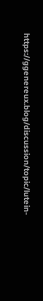https://ggenereux.blog/discussion/topic/lutein-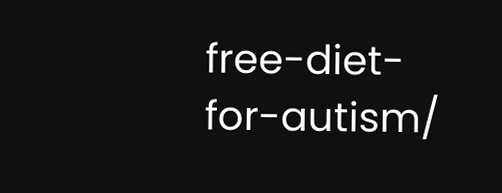free-diet-for-autism/